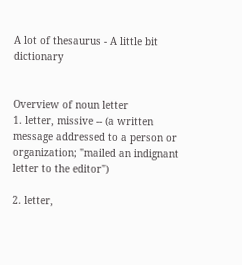A lot of thesaurus - A little bit dictionary


Overview of noun letter
1. letter, missive -- (a written message addressed to a person or organization; "mailed an indignant letter to the editor")

2. letter,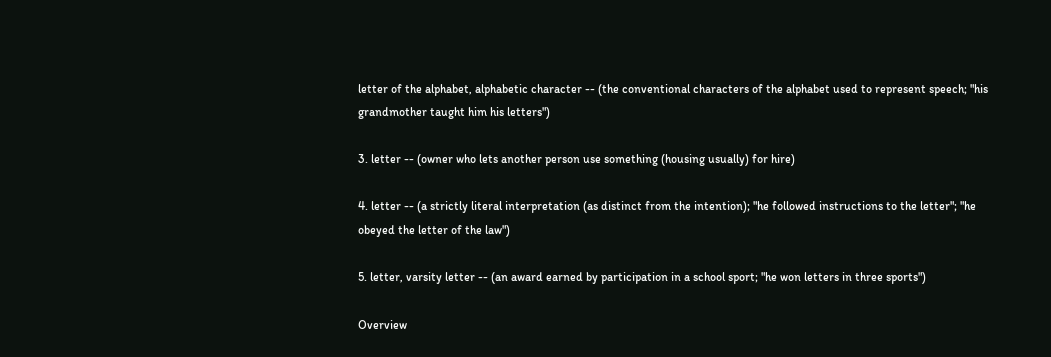letter of the alphabet, alphabetic character -- (the conventional characters of the alphabet used to represent speech; "his grandmother taught him his letters")

3. letter -- (owner who lets another person use something (housing usually) for hire)

4. letter -- (a strictly literal interpretation (as distinct from the intention); "he followed instructions to the letter"; "he obeyed the letter of the law")

5. letter, varsity letter -- (an award earned by participation in a school sport; "he won letters in three sports")

Overview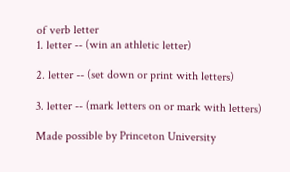of verb letter
1. letter -- (win an athletic letter)

2. letter -- (set down or print with letters)

3. letter -- (mark letters on or mark with letters)

Made possible by Princeton University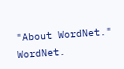"About WordNet." WordNet.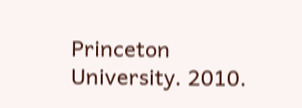Princeton University. 2010.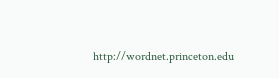http://wordnet.princeton.edu